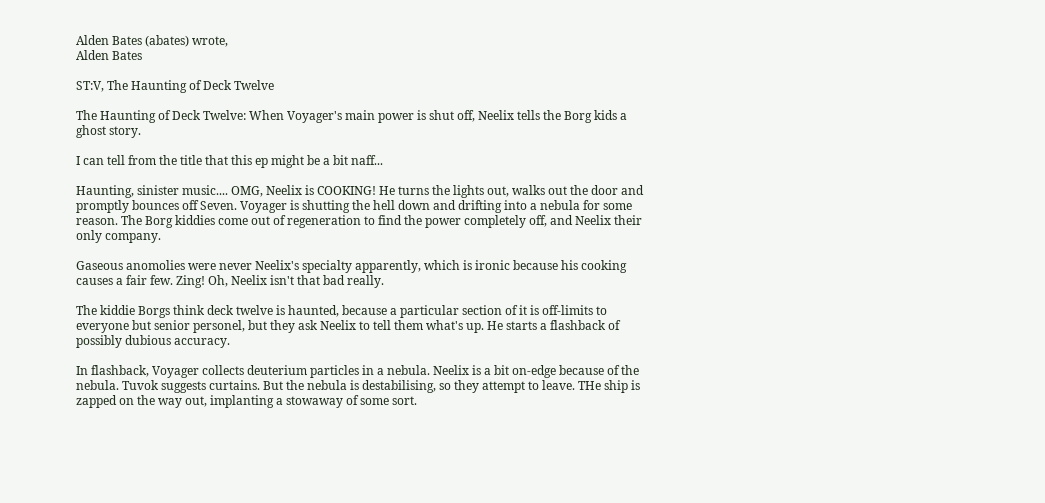Alden Bates (abates) wrote,
Alden Bates

ST:V, The Haunting of Deck Twelve

The Haunting of Deck Twelve: When Voyager's main power is shut off, Neelix tells the Borg kids a ghost story.

I can tell from the title that this ep might be a bit naff...

Haunting, sinister music.... OMG, Neelix is COOKING! He turns the lights out, walks out the door and promptly bounces off Seven. Voyager is shutting the hell down and drifting into a nebula for some reason. The Borg kiddies come out of regeneration to find the power completely off, and Neelix their only company.

Gaseous anomolies were never Neelix's specialty apparently, which is ironic because his cooking causes a fair few. Zing! Oh, Neelix isn't that bad really.

The kiddie Borgs think deck twelve is haunted, because a particular section of it is off-limits to everyone but senior personel, but they ask Neelix to tell them what's up. He starts a flashback of possibly dubious accuracy.

In flashback, Voyager collects deuterium particles in a nebula. Neelix is a bit on-edge because of the nebula. Tuvok suggests curtains. But the nebula is destabilising, so they attempt to leave. THe ship is zapped on the way out, implanting a stowaway of some sort.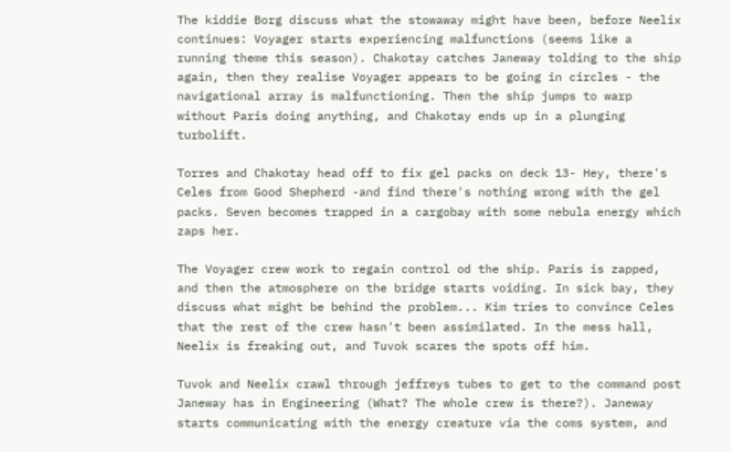The kiddie Borg discuss what the stowaway might have been, before Neelix continues: Voyager starts experiencing malfunctions (seems like a running theme this season). Chakotay catches Janeway tolding to the ship again, then they realise Voyager appears to be going in circles - the navigational array is malfunctioning. Then the ship jumps to warp without Paris doing anything, and Chakotay ends up in a plunging turbolift.

Torres and Chakotay head off to fix gel packs on deck 13- Hey, there's Celes from Good Shepherd -and find there's nothing wrong with the gel packs. Seven becomes trapped in a cargobay with some nebula energy which zaps her.

The Voyager crew work to regain control od the ship. Paris is zapped, and then the atmosphere on the bridge starts voiding. In sick bay, they discuss what might be behind the problem... Kim tries to convince Celes that the rest of the crew hasn't been assimilated. In the mess hall, Neelix is freaking out, and Tuvok scares the spots off him.

Tuvok and Neelix crawl through jeffreys tubes to get to the command post Janeway has in Engineering (What? The whole crew is there?). Janeway starts communicating with the energy creature via the coms system, and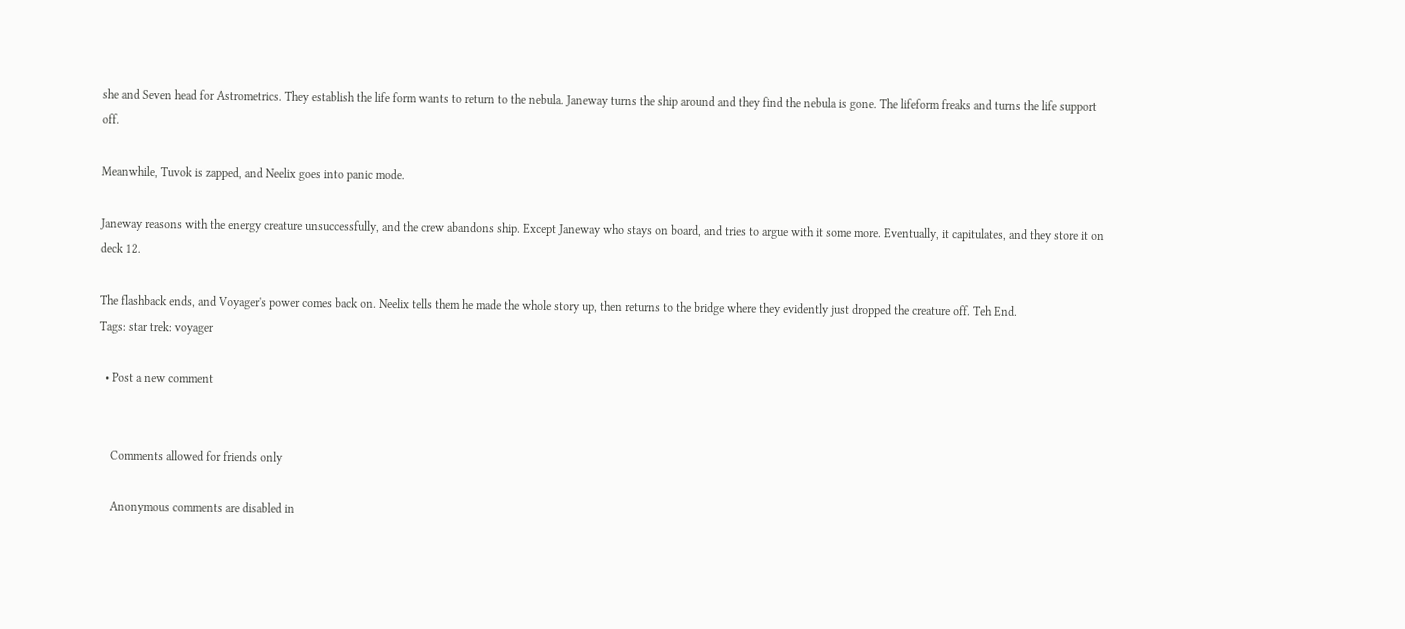she and Seven head for Astrometrics. They establish the life form wants to return to the nebula. Janeway turns the ship around and they find the nebula is gone. The lifeform freaks and turns the life support off.

Meanwhile, Tuvok is zapped, and Neelix goes into panic mode.

Janeway reasons with the energy creature unsuccessfully, and the crew abandons ship. Except Janeway who stays on board, and tries to argue with it some more. Eventually, it capitulates, and they store it on deck 12.

The flashback ends, and Voyager's power comes back on. Neelix tells them he made the whole story up, then returns to the bridge where they evidently just dropped the creature off. Teh End.
Tags: star trek: voyager

  • Post a new comment


    Comments allowed for friends only

    Anonymous comments are disabled in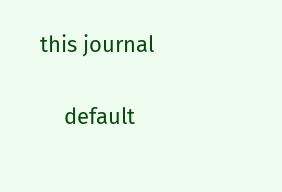this journal

    default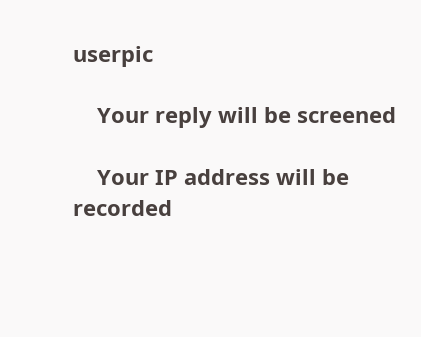userpic

    Your reply will be screened

    Your IP address will be recorded